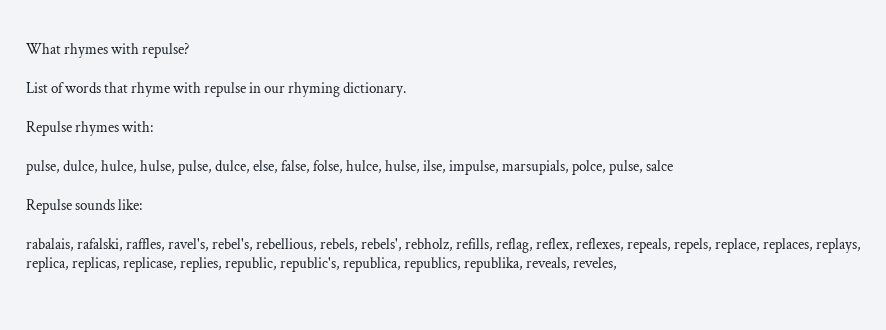What rhymes with repulse?

List of words that rhyme with repulse in our rhyming dictionary.

Repulse rhymes with:

pulse, dulce, hulce, hulse, pulse, dulce, else, false, folse, hulce, hulse, ilse, impulse, marsupials, polce, pulse, salce

Repulse sounds like:

rabalais, rafalski, raffles, ravel's, rebel's, rebellious, rebels, rebels', rebholz, refills, reflag, reflex, reflexes, repeals, repels, replace, replaces, replays, replica, replicas, replicase, replies, republic, republic's, republica, republics, republika, reveals, reveles,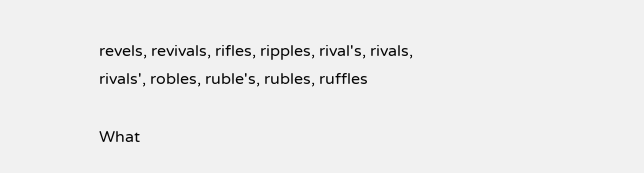revels, revivals, rifles, ripples, rival's, rivals, rivals', robles, ruble's, rubles, ruffles

What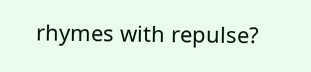rhymes with repulse?